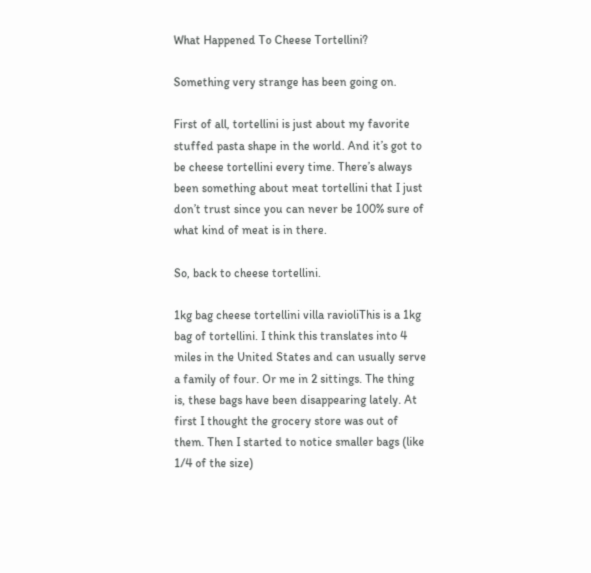What Happened To Cheese Tortellini?

Something very strange has been going on.

First of all, tortellini is just about my favorite stuffed pasta shape in the world. And it’s got to be cheese tortellini every time. There’s always been something about meat tortellini that I just don’t trust since you can never be 100% sure of what kind of meat is in there.

So, back to cheese tortellini.

1kg bag cheese tortellini villa ravioliThis is a 1kg bag of tortellini. I think this translates into 4 miles in the United States and can usually serve a family of four. Or me in 2 sittings. The thing is, these bags have been disappearing lately. At first I thought the grocery store was out of them. Then I started to notice smaller bags (like 1/4 of the size)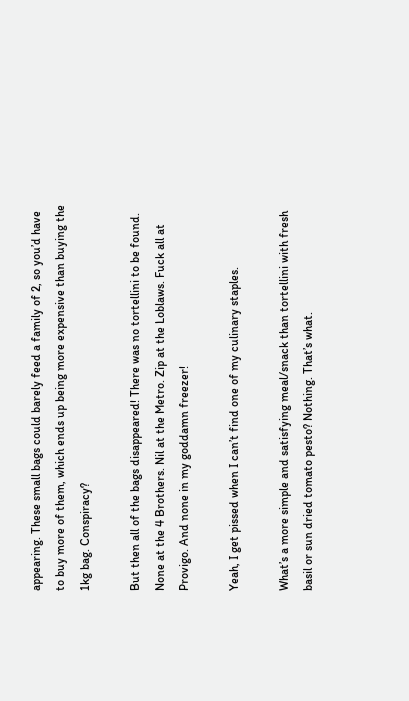appearing. These small bags could barely feed a family of 2, so you’d have to buy more of them, which ends up being more expensive than buying the 1kg bag. Conspiracy?

But then all of the bags disappeared! There was no tortellini to be found. None at the 4 Brothers. Nil at the Metro. Zip at the Loblaws. Fuck all at Provigo. And none in my goddamn freezer!

Yeah, I get pissed when I can’t find one of my culinary staples.

What’s a more simple and satisfying meal/snack than tortellini with fresh basil or sun dried tomato pesto? Nothing. That’s what.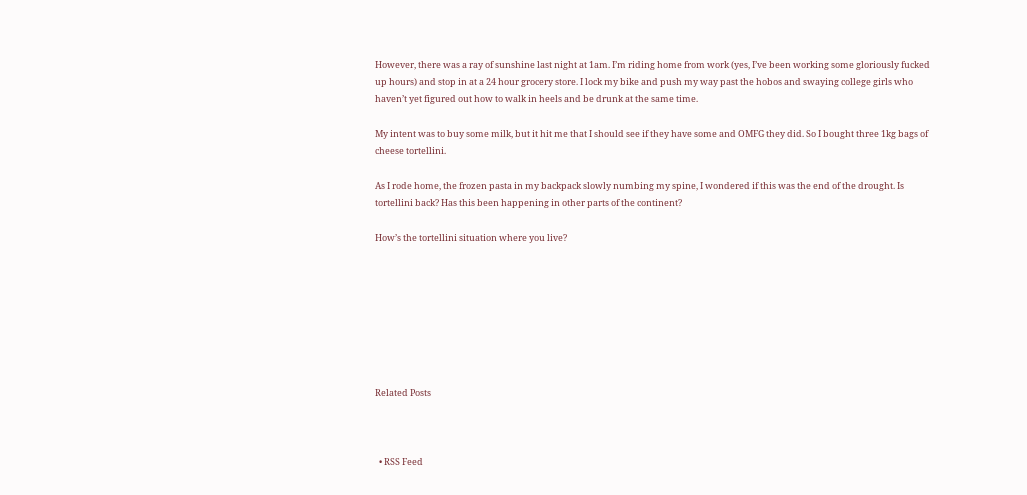However, there was a ray of sunshine last night at 1am. I’m riding home from work (yes, I’ve been working some gloriously fucked up hours) and stop in at a 24 hour grocery store. I lock my bike and push my way past the hobos and swaying college girls who haven’t yet figured out how to walk in heels and be drunk at the same time.

My intent was to buy some milk, but it hit me that I should see if they have some and OMFG they did. So I bought three 1kg bags of cheese tortellini.

As I rode home, the frozen pasta in my backpack slowly numbing my spine, I wondered if this was the end of the drought. Is tortellini back? Has this been happening in other parts of the continent?

How’s the tortellini situation where you live?








Related Posts



  • RSS Feed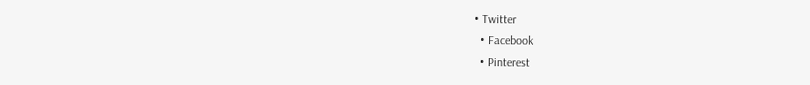• Twitter
  • Facebook
  • Pinterest